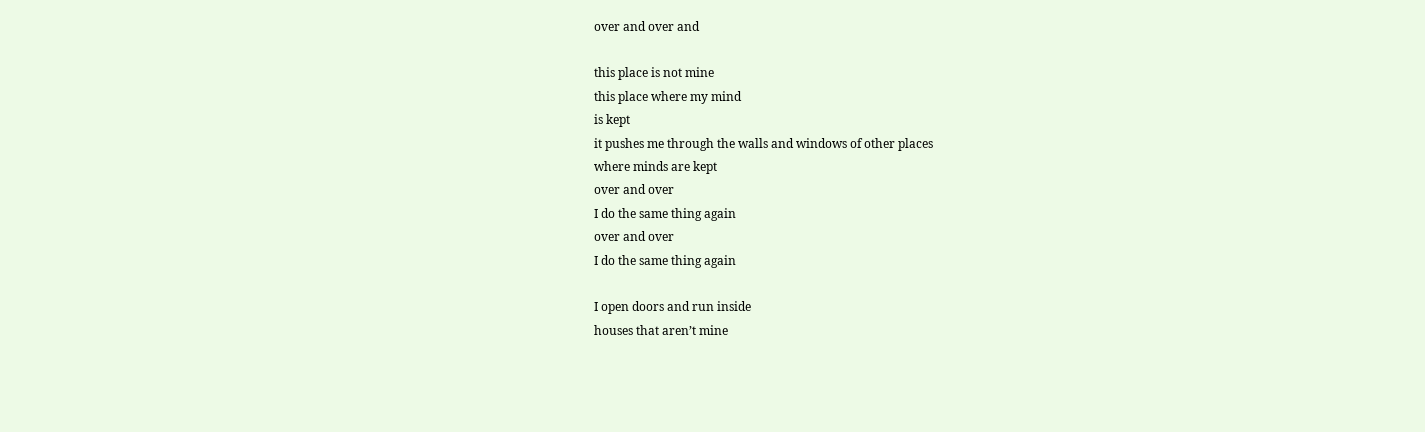over and over and

this place is not mine
this place where my mind
is kept
it pushes me through the walls and windows of other places
where minds are kept
over and over
I do the same thing again
over and over
I do the same thing again

I open doors and run inside
houses that aren’t mine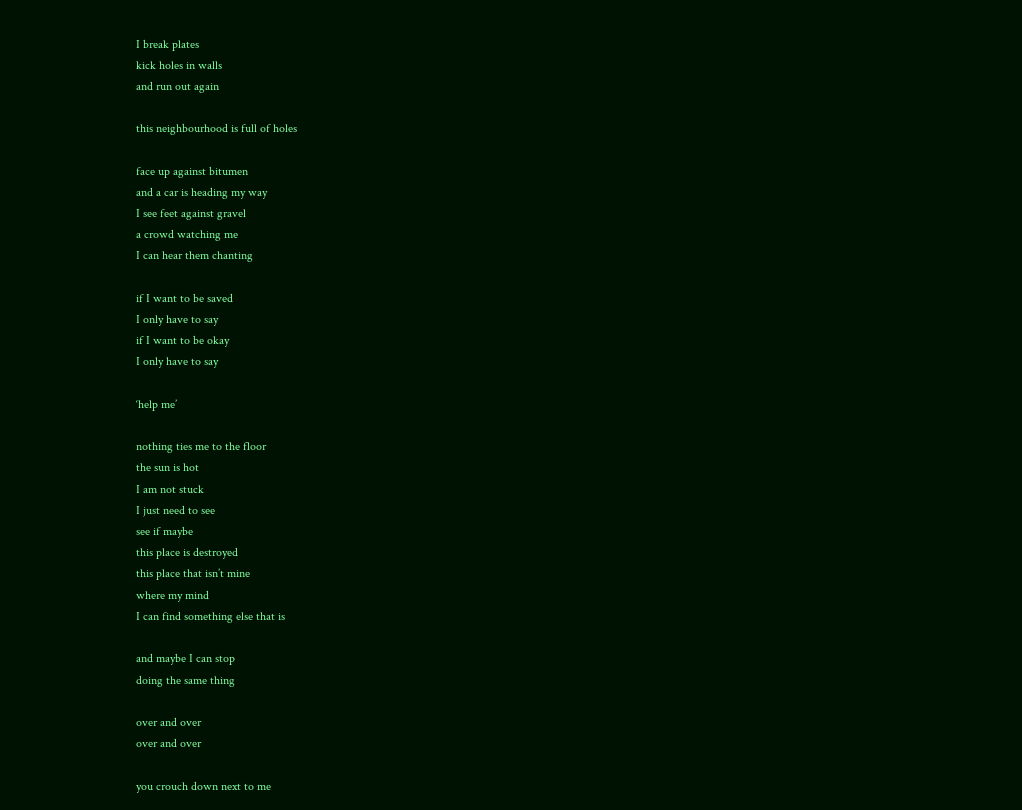I break plates
kick holes in walls
and run out again

this neighbourhood is full of holes

face up against bitumen
and a car is heading my way
I see feet against gravel
a crowd watching me
I can hear them chanting

if I want to be saved
I only have to say
if I want to be okay
I only have to say

‘help me’

nothing ties me to the floor
the sun is hot
I am not stuck
I just need to see
see if maybe
this place is destroyed
this place that isn’t mine
where my mind
I can find something else that is

and maybe I can stop
doing the same thing

over and over
over and over

you crouch down next to me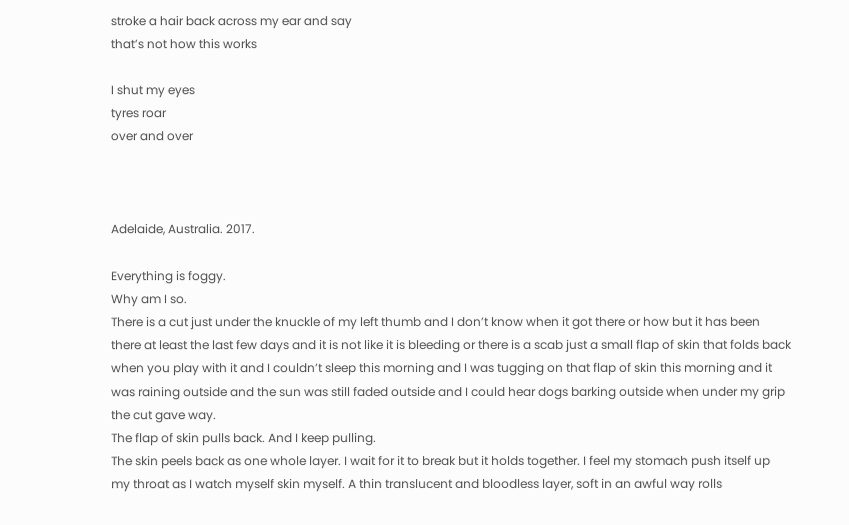stroke a hair back across my ear and say
that’s not how this works

I shut my eyes
tyres roar
over and over



Adelaide, Australia. 2017.

Everything is foggy.
Why am I so.
There is a cut just under the knuckle of my left thumb and I don’t know when it got there or how but it has been there at least the last few days and it is not like it is bleeding or there is a scab just a small flap of skin that folds back when you play with it and I couldn’t sleep this morning and I was tugging on that flap of skin this morning and it was raining outside and the sun was still faded outside and I could hear dogs barking outside when under my grip the cut gave way.
The flap of skin pulls back. And I keep pulling.
The skin peels back as one whole layer. I wait for it to break but it holds together. I feel my stomach push itself up my throat as I watch myself skin myself. A thin translucent and bloodless layer, soft in an awful way rolls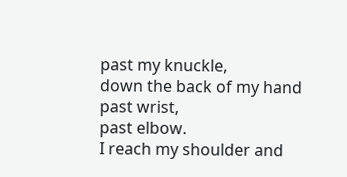past my knuckle,
down the back of my hand
past wrist,
past elbow.
I reach my shoulder and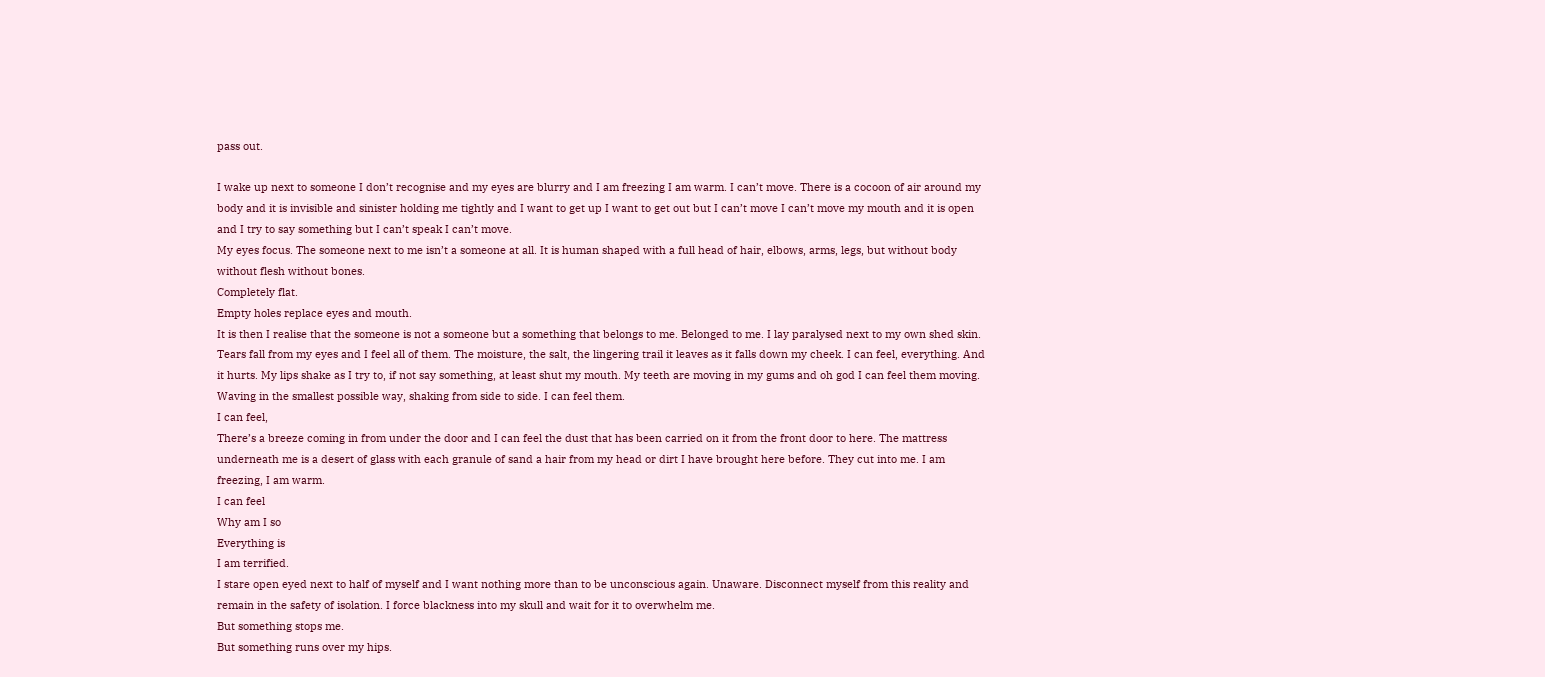pass out.

I wake up next to someone I don’t recognise and my eyes are blurry and I am freezing I am warm. I can’t move. There is a cocoon of air around my body and it is invisible and sinister holding me tightly and I want to get up I want to get out but I can’t move I can’t move my mouth and it is open and I try to say something but I can’t speak I can’t move.
My eyes focus. The someone next to me isn’t a someone at all. It is human shaped with a full head of hair, elbows, arms, legs, but without body without flesh without bones.
Completely flat.
Empty holes replace eyes and mouth.
It is then I realise that the someone is not a someone but a something that belongs to me. Belonged to me. I lay paralysed next to my own shed skin.
Tears fall from my eyes and I feel all of them. The moisture, the salt, the lingering trail it leaves as it falls down my cheek. I can feel, everything. And it hurts. My lips shake as I try to, if not say something, at least shut my mouth. My teeth are moving in my gums and oh god I can feel them moving. Waving in the smallest possible way, shaking from side to side. I can feel them.
I can feel,
There’s a breeze coming in from under the door and I can feel the dust that has been carried on it from the front door to here. The mattress underneath me is a desert of glass with each granule of sand a hair from my head or dirt I have brought here before. They cut into me. I am freezing, I am warm.
I can feel
Why am I so
Everything is
I am terrified.
I stare open eyed next to half of myself and I want nothing more than to be unconscious again. Unaware. Disconnect myself from this reality and remain in the safety of isolation. I force blackness into my skull and wait for it to overwhelm me.
But something stops me.
But something runs over my hips.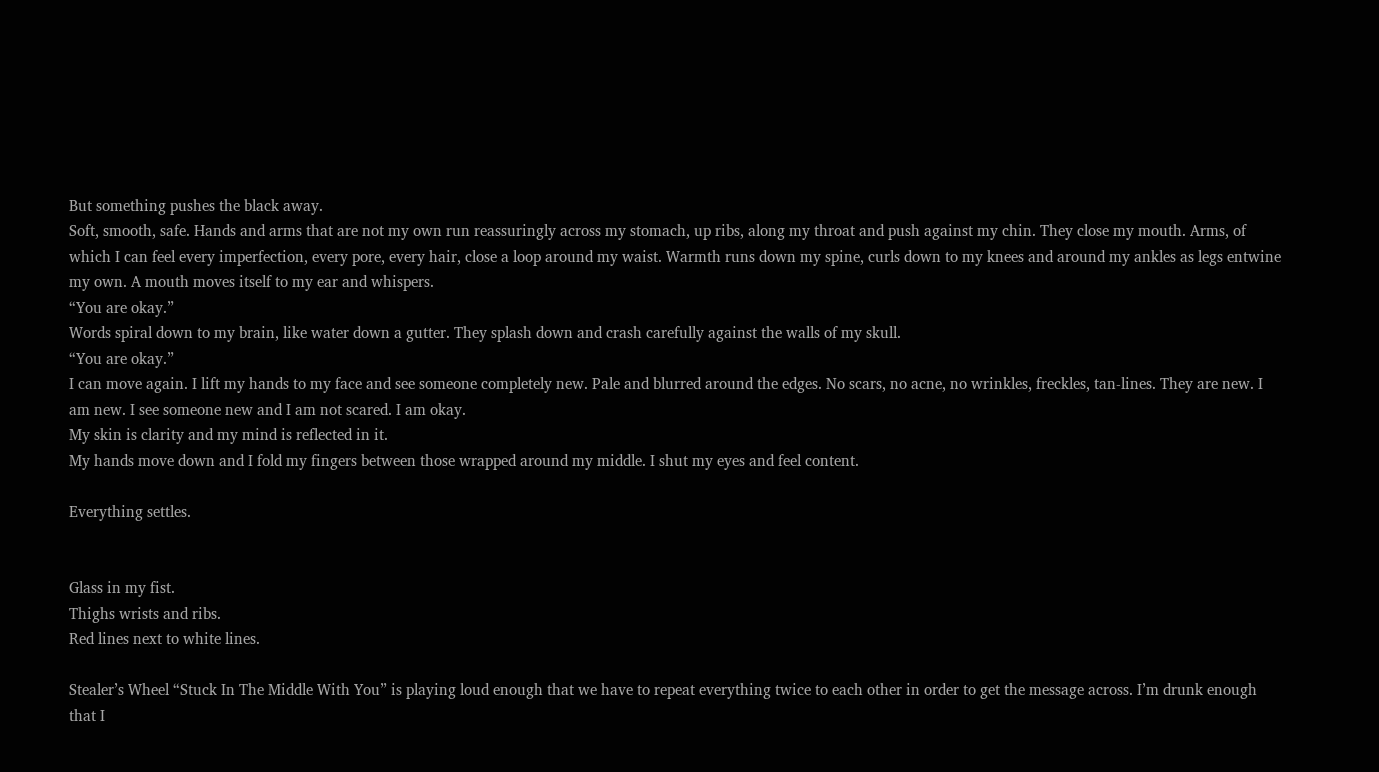But something pushes the black away.
Soft, smooth, safe. Hands and arms that are not my own run reassuringly across my stomach, up ribs, along my throat and push against my chin. They close my mouth. Arms, of which I can feel every imperfection, every pore, every hair, close a loop around my waist. Warmth runs down my spine, curls down to my knees and around my ankles as legs entwine my own. A mouth moves itself to my ear and whispers.
“You are okay.”
Words spiral down to my brain, like water down a gutter. They splash down and crash carefully against the walls of my skull.
“You are okay.”
I can move again. I lift my hands to my face and see someone completely new. Pale and blurred around the edges. No scars, no acne, no wrinkles, freckles, tan-lines. They are new. I am new. I see someone new and I am not scared. I am okay.
My skin is clarity and my mind is reflected in it.
My hands move down and I fold my fingers between those wrapped around my middle. I shut my eyes and feel content.

Everything settles.


Glass in my fist.
Thighs wrists and ribs.
Red lines next to white lines.

Stealer’s Wheel “Stuck In The Middle With You” is playing loud enough that we have to repeat everything twice to each other in order to get the message across. I’m drunk enough that I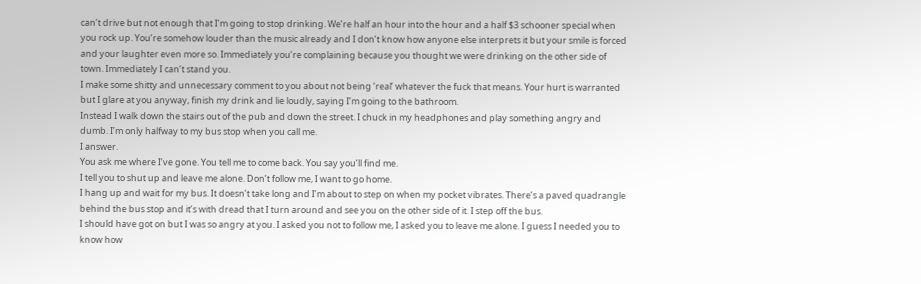can’t drive but not enough that I’m going to stop drinking. We’re half an hour into the hour and a half $3 schooner special when you rock up. You’re somehow louder than the music already and I don’t know how anyone else interprets it but your smile is forced and your laughter even more so. Immediately you’re complaining because you thought we were drinking on the other side of town. Immediately I can’t stand you.
I make some shitty and unnecessary comment to you about not being ‘real’ whatever the fuck that means. Your hurt is warranted but I glare at you anyway, finish my drink and lie loudly, saying I’m going to the bathroom.
Instead I walk down the stairs out of the pub and down the street. I chuck in my headphones and play something angry and dumb. I’m only halfway to my bus stop when you call me.
I answer.
You ask me where I’ve gone. You tell me to come back. You say you’ll find me.
I tell you to shut up and leave me alone. Don’t follow me, I want to go home.
I hang up and wait for my bus. It doesn’t take long and I’m about to step on when my pocket vibrates. There’s a paved quadrangle behind the bus stop and it’s with dread that I turn around and see you on the other side of it. I step off the bus.
I should have got on but I was so angry at you. I asked you not to follow me, I asked you to leave me alone. I guess I needed you to know how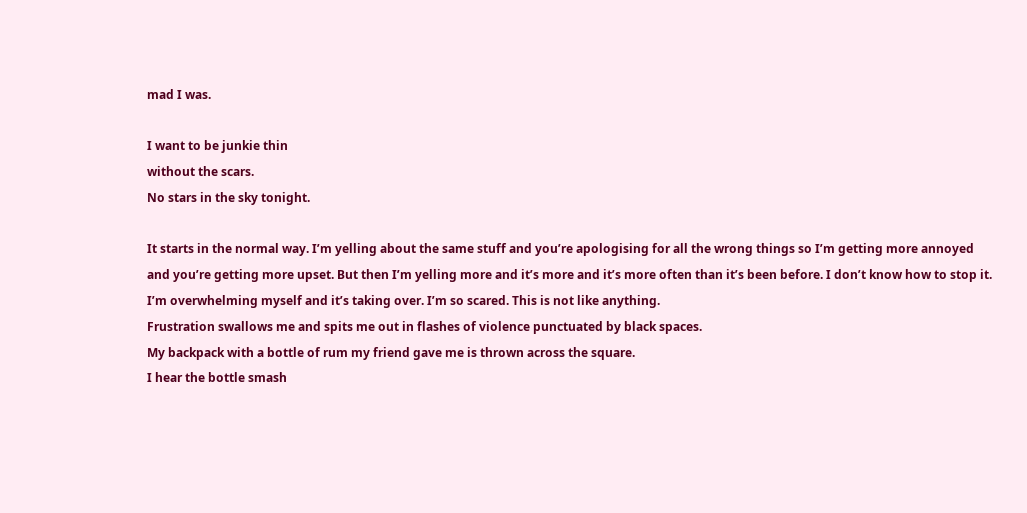mad I was.

I want to be junkie thin
without the scars.
No stars in the sky tonight.

It starts in the normal way. I’m yelling about the same stuff and you’re apologising for all the wrong things so I’m getting more annoyed and you’re getting more upset. But then I’m yelling more and it’s more and it’s more often than it’s been before. I don’t know how to stop it. I’m overwhelming myself and it’s taking over. I’m so scared. This is not like anything.
Frustration swallows me and spits me out in flashes of violence punctuated by black spaces.
My backpack with a bottle of rum my friend gave me is thrown across the square.
I hear the bottle smash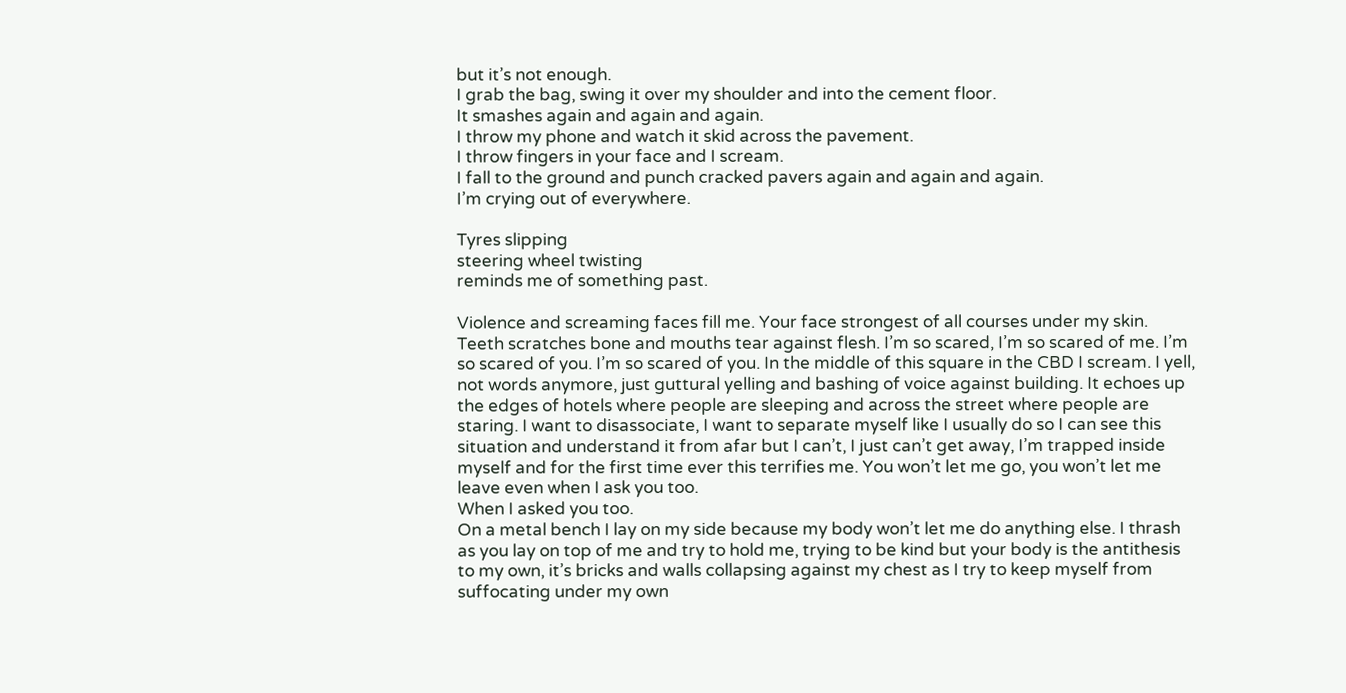but it’s not enough.
I grab the bag, swing it over my shoulder and into the cement floor.
It smashes again and again and again.
I throw my phone and watch it skid across the pavement.
I throw fingers in your face and I scream.
I fall to the ground and punch cracked pavers again and again and again.
I’m crying out of everywhere.

Tyres slipping
steering wheel twisting
reminds me of something past.

Violence and screaming faces fill me. Your face strongest of all courses under my skin. Teeth scratches bone and mouths tear against flesh. I’m so scared, I’m so scared of me. I’m so scared of you. I’m so scared of you. In the middle of this square in the CBD I scream. I yell, not words anymore, just guttural yelling and bashing of voice against building. It echoes up the edges of hotels where people are sleeping and across the street where people are staring. I want to disassociate, I want to separate myself like I usually do so I can see this situation and understand it from afar but I can’t, I just can’t get away, I’m trapped inside myself and for the first time ever this terrifies me. You won’t let me go, you won’t let me leave even when I ask you too.
When I asked you too.
On a metal bench I lay on my side because my body won’t let me do anything else. I thrash as you lay on top of me and try to hold me, trying to be kind but your body is the antithesis to my own, it’s bricks and walls collapsing against my chest as I try to keep myself from suffocating under my own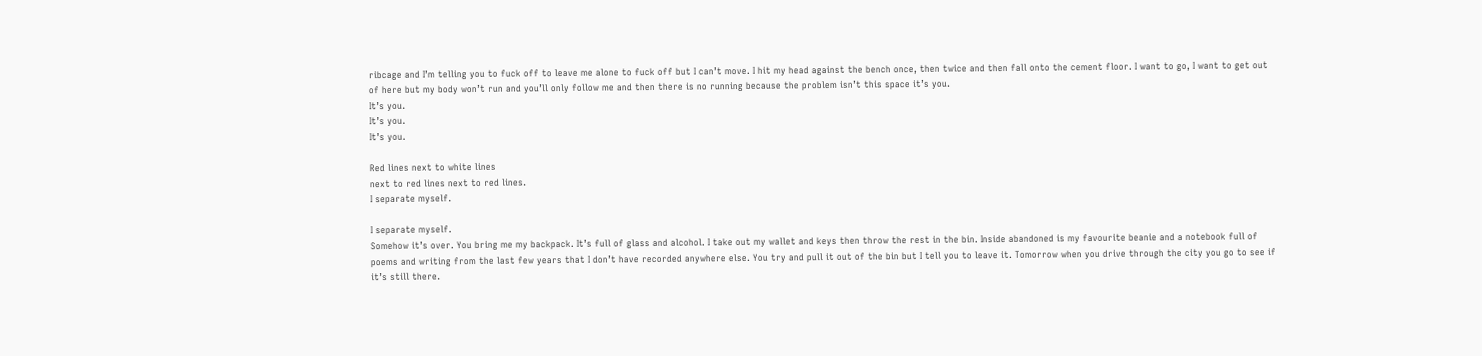ribcage and I’m telling you to fuck off to leave me alone to fuck off but I can’t move. I hit my head against the bench once, then twice and then fall onto the cement floor. I want to go, I want to get out of here but my body won’t run and you’ll only follow me and then there is no running because the problem isn’t this space it’s you.
It’s you.
It’s you.
It’s you.

Red lines next to white lines
next to red lines next to red lines.
I separate myself.

I separate myself.
Somehow it’s over. You bring me my backpack. It’s full of glass and alcohol. I take out my wallet and keys then throw the rest in the bin. Inside abandoned is my favourite beanie and a notebook full of poems and writing from the last few years that I don’t have recorded anywhere else. You try and pull it out of the bin but I tell you to leave it. Tomorrow when you drive through the city you go to see if it’s still there.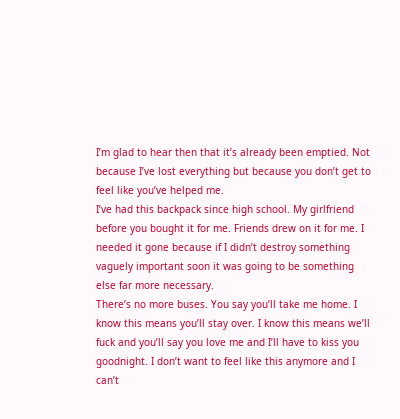I’m glad to hear then that it’s already been emptied. Not because I’ve lost everything but because you don’t get to feel like you’ve helped me.
I’ve had this backpack since high school. My girlfriend before you bought it for me. Friends drew on it for me. I needed it gone because if I didn’t destroy something vaguely important soon it was going to be something else far more necessary.
There’s no more buses. You say you’ll take me home. I know this means you’ll stay over. I know this means we’ll fuck and you’ll say you love me and I’ll have to kiss you goodnight. I don’t want to feel like this anymore and I can’t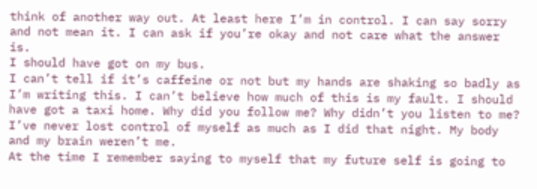think of another way out. At least here I’m in control. I can say sorry and not mean it. I can ask if you’re okay and not care what the answer is.
I should have got on my bus.
I can’t tell if it’s caffeine or not but my hands are shaking so badly as I’m writing this. I can’t believe how much of this is my fault. I should have got a taxi home. Why did you follow me? Why didn’t you listen to me? I’ve never lost control of myself as much as I did that night. My body and my brain weren’t me.
At the time I remember saying to myself that my future self is going to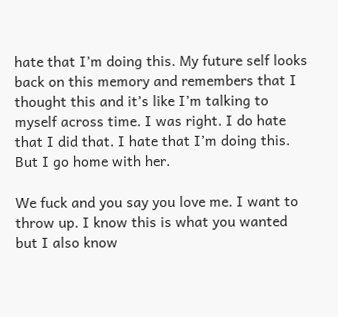hate that I’m doing this. My future self looks back on this memory and remembers that I thought this and it’s like I’m talking to myself across time. I was right. I do hate that I did that. I hate that I’m doing this. But I go home with her.

We fuck and you say you love me. I want to throw up. I know this is what you wanted but I also know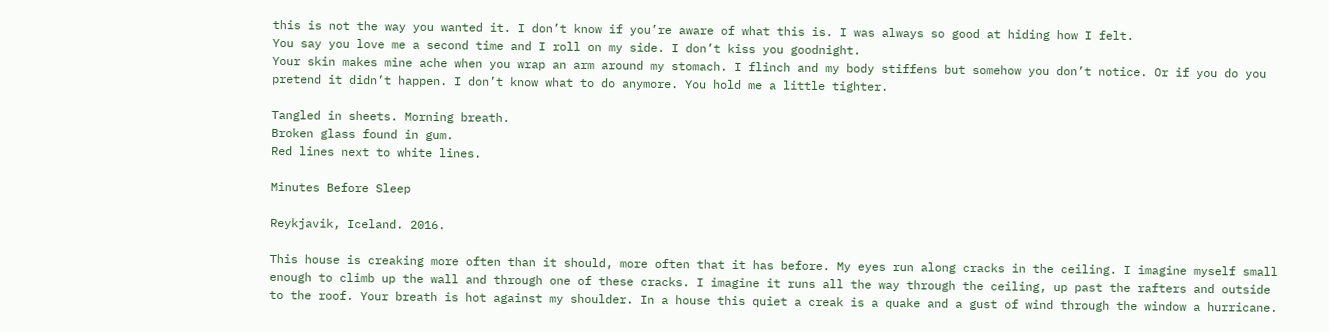this is not the way you wanted it. I don’t know if you’re aware of what this is. I was always so good at hiding how I felt.
You say you love me a second time and I roll on my side. I don’t kiss you goodnight.
Your skin makes mine ache when you wrap an arm around my stomach. I flinch and my body stiffens but somehow you don’t notice. Or if you do you pretend it didn’t happen. I don’t know what to do anymore. You hold me a little tighter.

Tangled in sheets. Morning breath.
Broken glass found in gum.
Red lines next to white lines.

Minutes Before Sleep

Reykjavik, Iceland. 2016.

This house is creaking more often than it should, more often that it has before. My eyes run along cracks in the ceiling. I imagine myself small enough to climb up the wall and through one of these cracks. I imagine it runs all the way through the ceiling, up past the rafters and outside to the roof. Your breath is hot against my shoulder. In a house this quiet a creak is a quake and a gust of wind through the window a hurricane.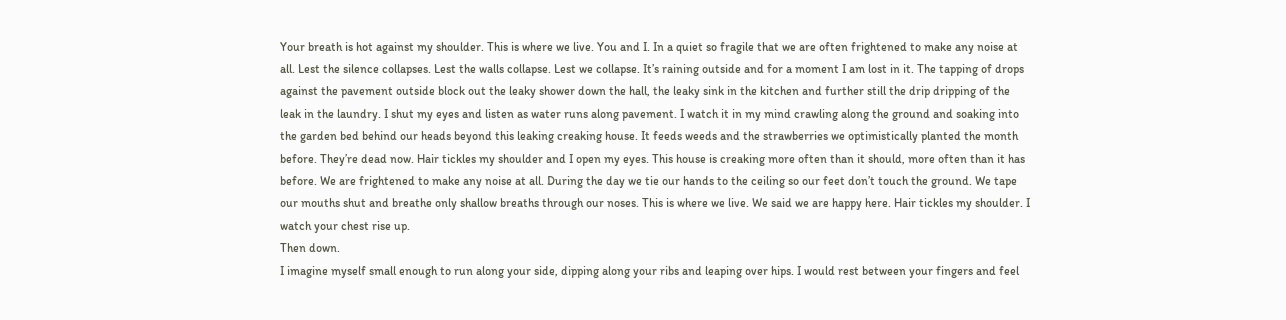Your breath is hot against my shoulder. This is where we live. You and I. In a quiet so fragile that we are often frightened to make any noise at all. Lest the silence collapses. Lest the walls collapse. Lest we collapse. It’s raining outside and for a moment I am lost in it. The tapping of drops against the pavement outside block out the leaky shower down the hall, the leaky sink in the kitchen and further still the drip dripping of the leak in the laundry. I shut my eyes and listen as water runs along pavement. I watch it in my mind crawling along the ground and soaking into the garden bed behind our heads beyond this leaking creaking house. It feeds weeds and the strawberries we optimistically planted the month before. They’re dead now. Hair tickles my shoulder and I open my eyes. This house is creaking more often than it should, more often than it has before. We are frightened to make any noise at all. During the day we tie our hands to the ceiling so our feet don’t touch the ground. We tape our mouths shut and breathe only shallow breaths through our noses. This is where we live. We said we are happy here. Hair tickles my shoulder. I watch your chest rise up.
Then down.
I imagine myself small enough to run along your side, dipping along your ribs and leaping over hips. I would rest between your fingers and feel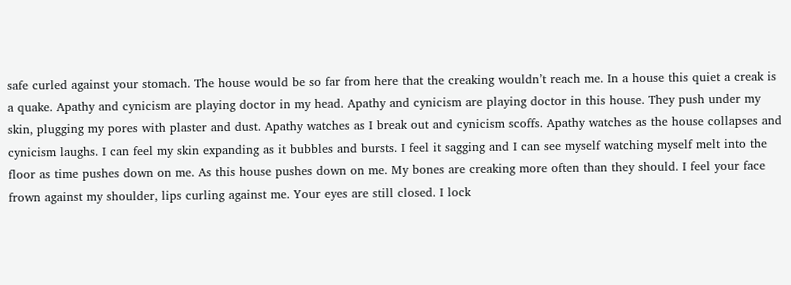safe curled against your stomach. The house would be so far from here that the creaking wouldn’t reach me. In a house this quiet a creak is a quake. Apathy and cynicism are playing doctor in my head. Apathy and cynicism are playing doctor in this house. They push under my skin, plugging my pores with plaster and dust. Apathy watches as I break out and cynicism scoffs. Apathy watches as the house collapses and cynicism laughs. I can feel my skin expanding as it bubbles and bursts. I feel it sagging and I can see myself watching myself melt into the floor as time pushes down on me. As this house pushes down on me. My bones are creaking more often than they should. I feel your face frown against my shoulder, lips curling against me. Your eyes are still closed. I lock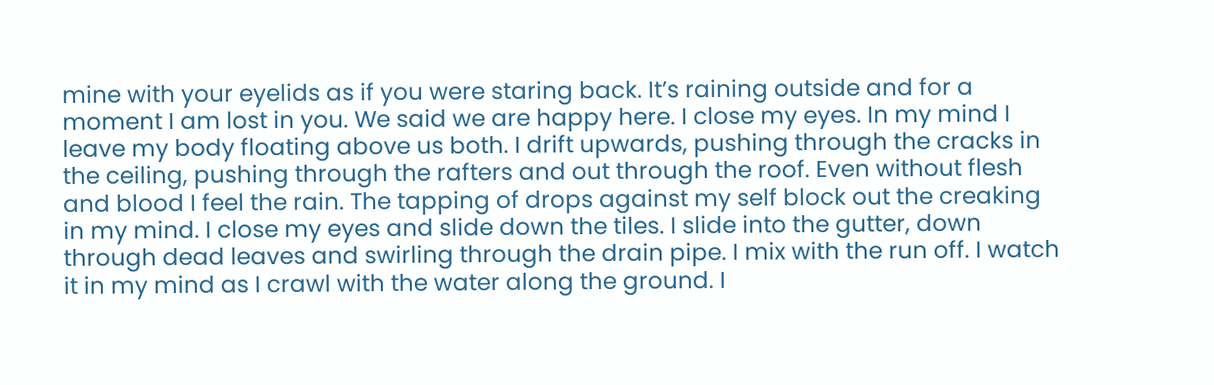mine with your eyelids as if you were staring back. It’s raining outside and for a moment I am lost in you. We said we are happy here. I close my eyes. In my mind I leave my body floating above us both. I drift upwards, pushing through the cracks in the ceiling, pushing through the rafters and out through the roof. Even without flesh and blood I feel the rain. The tapping of drops against my self block out the creaking in my mind. I close my eyes and slide down the tiles. I slide into the gutter, down through dead leaves and swirling through the drain pipe. I mix with the run off. I watch it in my mind as I crawl with the water along the ground. I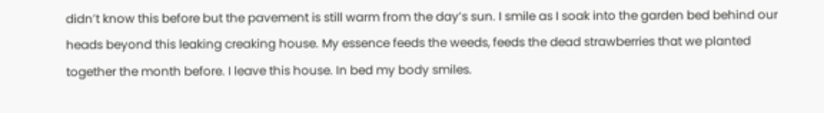didn’t know this before but the pavement is still warm from the day’s sun. I smile as I soak into the garden bed behind our heads beyond this leaking creaking house. My essence feeds the weeds, feeds the dead strawberries that we planted together the month before. I leave this house. In bed my body smiles.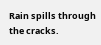Rain spills through the cracks.